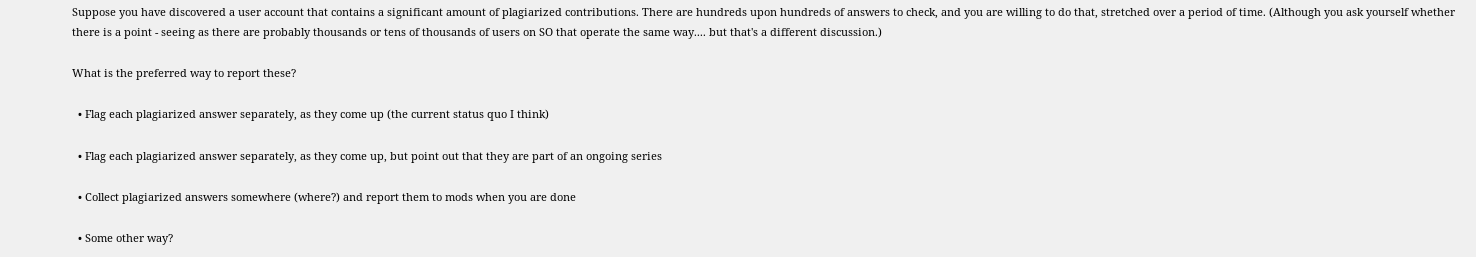Suppose you have discovered a user account that contains a significant amount of plagiarized contributions. There are hundreds upon hundreds of answers to check, and you are willing to do that, stretched over a period of time. (Although you ask yourself whether there is a point - seeing as there are probably thousands or tens of thousands of users on SO that operate the same way.... but that's a different discussion.)

What is the preferred way to report these?

  • Flag each plagiarized answer separately, as they come up (the current status quo I think)

  • Flag each plagiarized answer separately, as they come up, but point out that they are part of an ongoing series

  • Collect plagiarized answers somewhere (where?) and report them to mods when you are done

  • Some other way?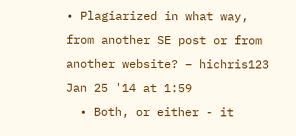• Plagiarized in what way, from another SE post or from another website? – hichris123 Jan 25 '14 at 1:59
  • Both, or either - it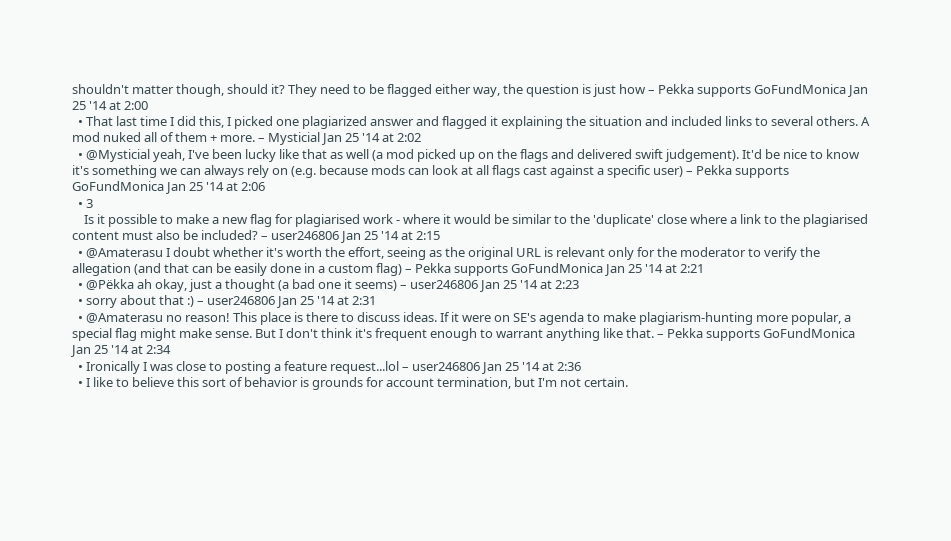shouldn't matter though, should it? They need to be flagged either way, the question is just how – Pekka supports GoFundMonica Jan 25 '14 at 2:00
  • That last time I did this, I picked one plagiarized answer and flagged it explaining the situation and included links to several others. A mod nuked all of them + more. – Mysticial Jan 25 '14 at 2:02
  • @Mysticial yeah, I've been lucky like that as well (a mod picked up on the flags and delivered swift judgement). It'd be nice to know it's something we can always rely on (e.g. because mods can look at all flags cast against a specific user) – Pekka supports GoFundMonica Jan 25 '14 at 2:06
  • 3
    Is it possible to make a new flag for plagiarised work - where it would be similar to the 'duplicate' close where a link to the plagiarised content must also be included? – user246806 Jan 25 '14 at 2:15
  • @Amaterasu I doubt whether it's worth the effort, seeing as the original URL is relevant only for the moderator to verify the allegation (and that can be easily done in a custom flag) – Pekka supports GoFundMonica Jan 25 '14 at 2:21
  • @Pëkka ah okay, just a thought (a bad one it seems) – user246806 Jan 25 '14 at 2:23
  • sorry about that :) – user246806 Jan 25 '14 at 2:31
  • @Amaterasu no reason! This place is there to discuss ideas. If it were on SE's agenda to make plagiarism-hunting more popular, a special flag might make sense. But I don't think it's frequent enough to warrant anything like that. – Pekka supports GoFundMonica Jan 25 '14 at 2:34
  • Ironically I was close to posting a feature request...lol – user246806 Jan 25 '14 at 2:36
  • I like to believe this sort of behavior is grounds for account termination, but I'm not certain.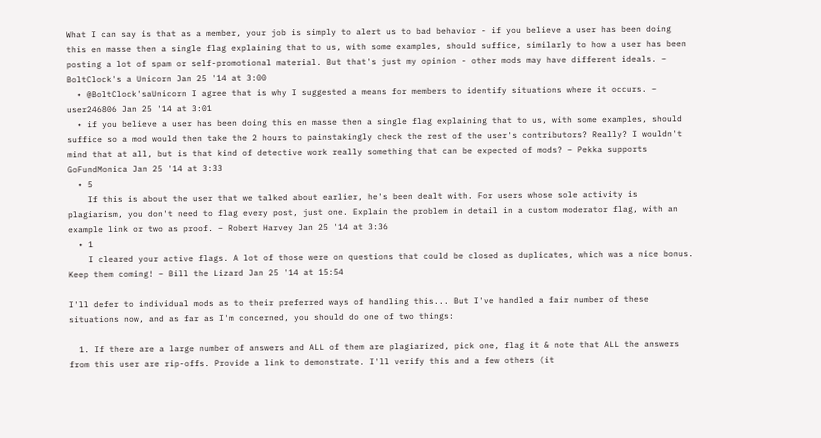What I can say is that as a member, your job is simply to alert us to bad behavior - if you believe a user has been doing this en masse then a single flag explaining that to us, with some examples, should suffice, similarly to how a user has been posting a lot of spam or self-promotional material. But that's just my opinion - other mods may have different ideals. – BoltClock's a Unicorn Jan 25 '14 at 3:00
  • @BoltClock'saUnicorn I agree that is why I suggested a means for members to identify situations where it occurs. – user246806 Jan 25 '14 at 3:01
  • if you believe a user has been doing this en masse then a single flag explaining that to us, with some examples, should suffice so a mod would then take the 2 hours to painstakingly check the rest of the user's contributors? Really? I wouldn't mind that at all, but is that kind of detective work really something that can be expected of mods? – Pekka supports GoFundMonica Jan 25 '14 at 3:33
  • 5
    If this is about the user that we talked about earlier, he's been dealt with. For users whose sole activity is plagiarism, you don't need to flag every post, just one. Explain the problem in detail in a custom moderator flag, with an example link or two as proof. – Robert Harvey Jan 25 '14 at 3:36
  • 1
    I cleared your active flags. A lot of those were on questions that could be closed as duplicates, which was a nice bonus. Keep them coming! – Bill the Lizard Jan 25 '14 at 15:54

I'll defer to individual mods as to their preferred ways of handling this... But I've handled a fair number of these situations now, and as far as I'm concerned, you should do one of two things:

  1. If there are a large number of answers and ALL of them are plagiarized, pick one, flag it & note that ALL the answers from this user are rip-offs. Provide a link to demonstrate. I'll verify this and a few others (it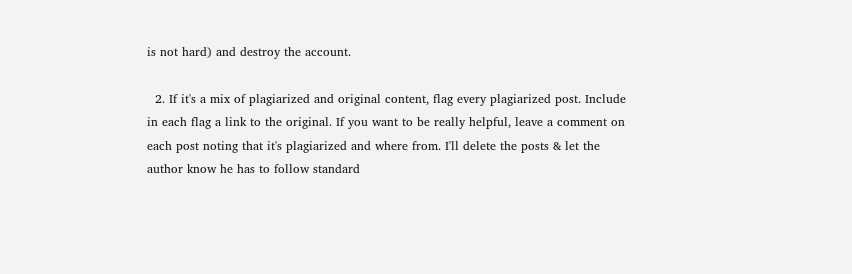is not hard) and destroy the account.

  2. If it's a mix of plagiarized and original content, flag every plagiarized post. Include in each flag a link to the original. If you want to be really helpful, leave a comment on each post noting that it's plagiarized and where from. I'll delete the posts & let the author know he has to follow standard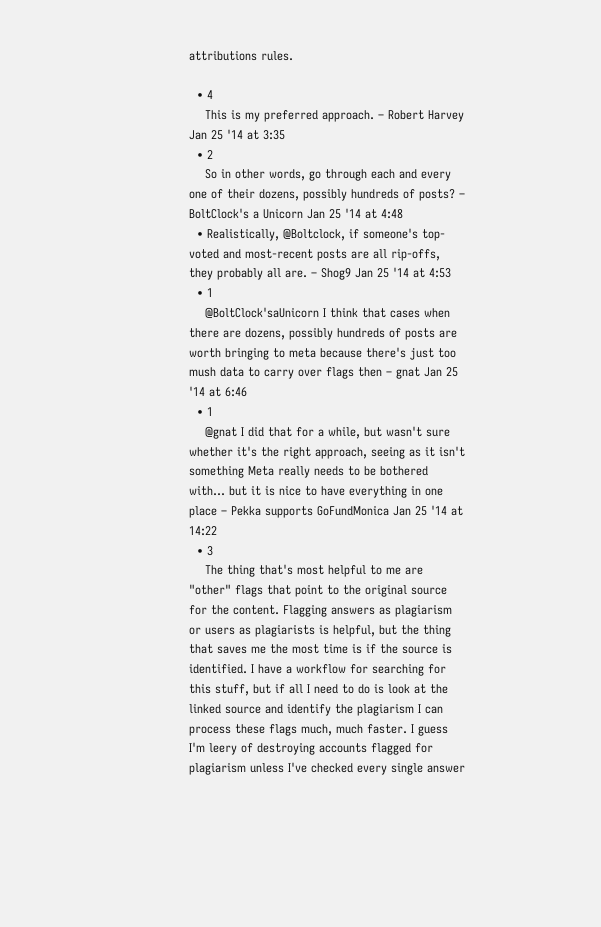attributions rules.

  • 4
    This is my preferred approach. – Robert Harvey Jan 25 '14 at 3:35
  • 2
    So in other words, go through each and every one of their dozens, possibly hundreds of posts? – BoltClock's a Unicorn Jan 25 '14 at 4:48
  • Realistically, @Boltclock, if someone's top-voted and most-recent posts are all rip-offs, they probably all are. – Shog9 Jan 25 '14 at 4:53
  • 1
    @BoltClock'saUnicorn I think that cases when there are dozens, possibly hundreds of posts are worth bringing to meta because there's just too mush data to carry over flags then – gnat Jan 25 '14 at 6:46
  • 1
    @gnat I did that for a while, but wasn't sure whether it's the right approach, seeing as it isn't something Meta really needs to be bothered with... but it is nice to have everything in one place – Pekka supports GoFundMonica Jan 25 '14 at 14:22
  • 3
    The thing that's most helpful to me are "other" flags that point to the original source for the content. Flagging answers as plagiarism or users as plagiarists is helpful, but the thing that saves me the most time is if the source is identified. I have a workflow for searching for this stuff, but if all I need to do is look at the linked source and identify the plagiarism I can process these flags much, much faster. I guess I'm leery of destroying accounts flagged for plagiarism unless I've checked every single answer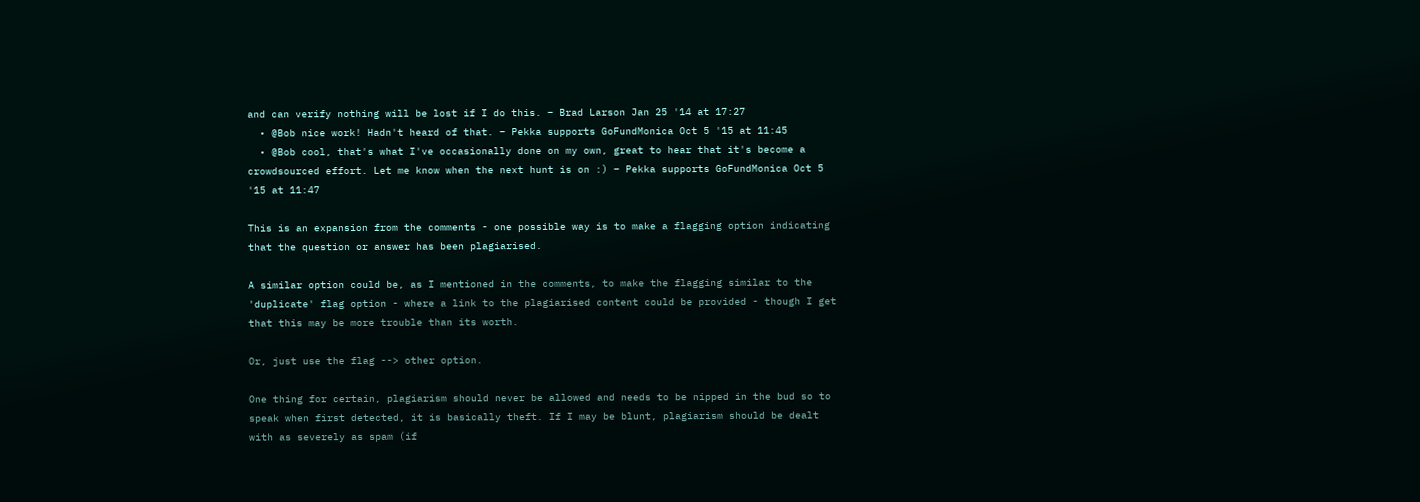and can verify nothing will be lost if I do this. – Brad Larson Jan 25 '14 at 17:27
  • @Bob nice work! Hadn't heard of that. – Pekka supports GoFundMonica Oct 5 '15 at 11:45
  • @Bob cool, that's what I've occasionally done on my own, great to hear that it's become a crowdsourced effort. Let me know when the next hunt is on :) – Pekka supports GoFundMonica Oct 5 '15 at 11:47

This is an expansion from the comments - one possible way is to make a flagging option indicating that the question or answer has been plagiarised.

A similar option could be, as I mentioned in the comments, to make the flagging similar to the 'duplicate' flag option - where a link to the plagiarised content could be provided - though I get that this may be more trouble than its worth.

Or, just use the flag --> other option.

One thing for certain, plagiarism should never be allowed and needs to be nipped in the bud so to speak when first detected, it is basically theft. If I may be blunt, plagiarism should be dealt with as severely as spam (if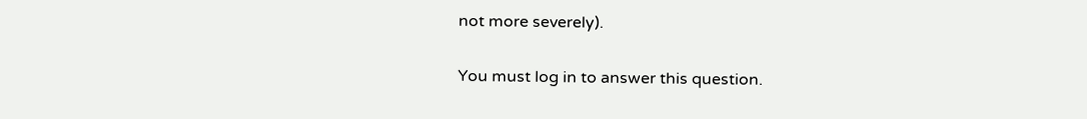not more severely).

You must log in to answer this question.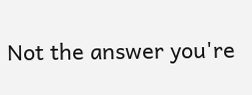Not the answer you're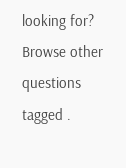looking for? Browse other questions tagged .